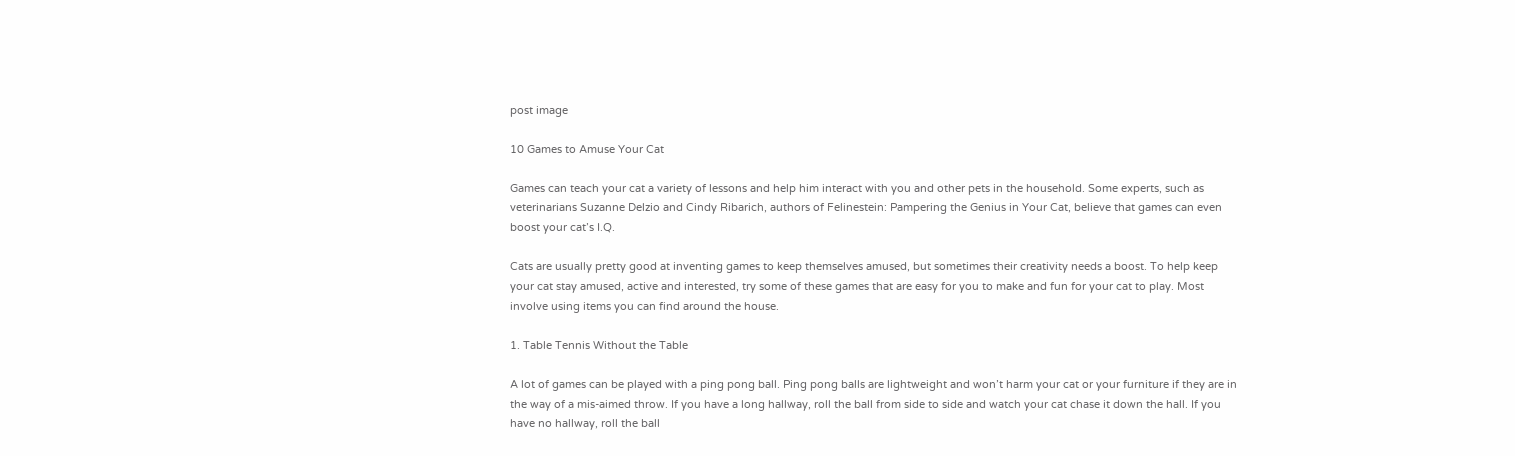post image

10 Games to Amuse Your Cat

Games can teach your cat a variety of lessons and help him interact with you and other pets in the household. Some experts, such as veterinarians Suzanne Delzio and Cindy Ribarich, authors of Felinestein: Pampering the Genius in Your Cat, believe that games can even boost your cat’s I.Q.

Cats are usually pretty good at inventing games to keep themselves amused, but sometimes their creativity needs a boost. To help keep your cat stay amused, active and interested, try some of these games that are easy for you to make and fun for your cat to play. Most involve using items you can find around the house.

1. Table Tennis Without the Table

A lot of games can be played with a ping pong ball. Ping pong balls are lightweight and won’t harm your cat or your furniture if they are in the way of a mis-aimed throw. If you have a long hallway, roll the ball from side to side and watch your cat chase it down the hall. If you have no hallway, roll the ball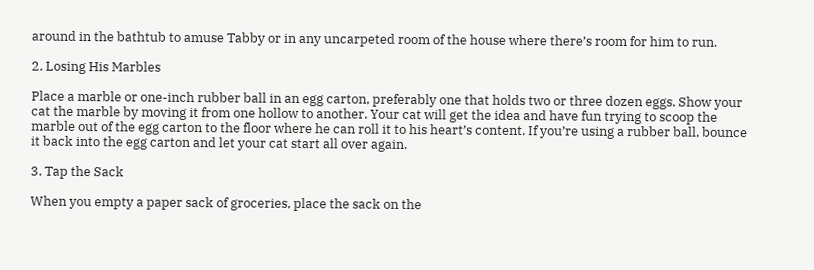around in the bathtub to amuse Tabby or in any uncarpeted room of the house where there’s room for him to run.

2. Losing His Marbles

Place a marble or one-inch rubber ball in an egg carton, preferably one that holds two or three dozen eggs. Show your cat the marble by moving it from one hollow to another. Your cat will get the idea and have fun trying to scoop the marble out of the egg carton to the floor where he can roll it to his heart’s content. If you’re using a rubber ball, bounce it back into the egg carton and let your cat start all over again.

3. Tap the Sack

When you empty a paper sack of groceries, place the sack on the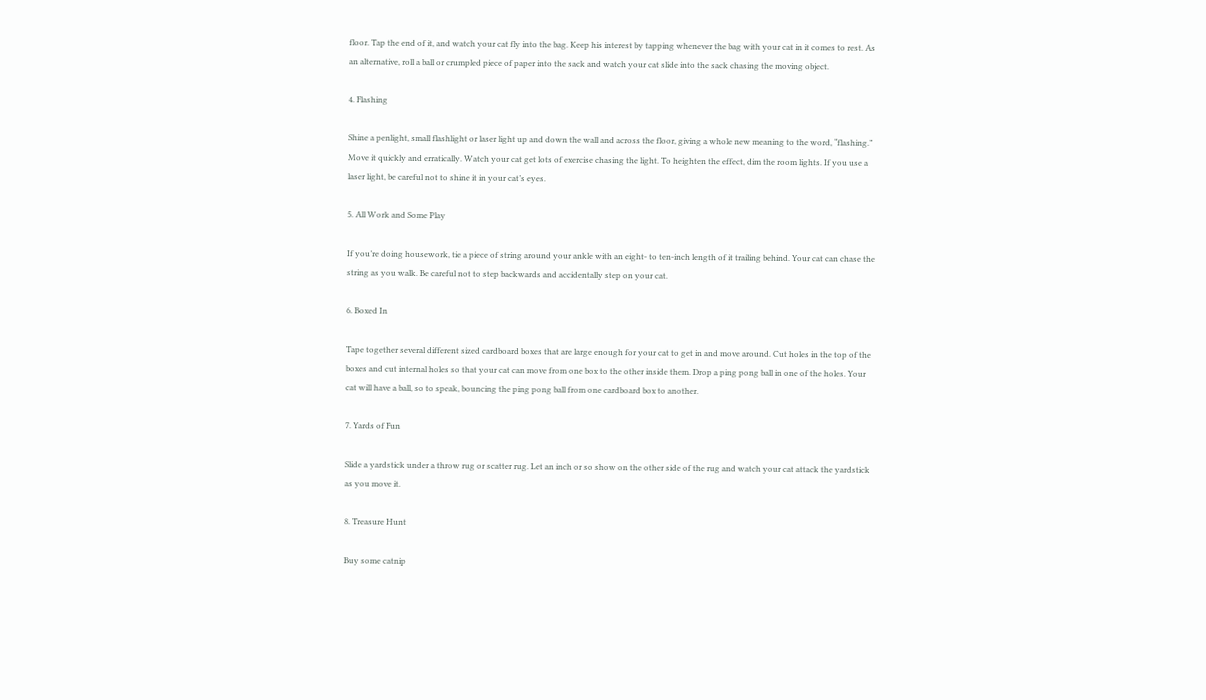floor. Tap the end of it, and watch your cat fly into the bag. Keep his interest by tapping whenever the bag with your cat in it comes to rest. As an alternative, roll a ball or crumpled piece of paper into the sack and watch your cat slide into the sack chasing the moving object.

4. Flashing

Shine a penlight, small flashlight or laser light up and down the wall and across the floor, giving a whole new meaning to the word, “flashing.” Move it quickly and erratically. Watch your cat get lots of exercise chasing the light. To heighten the effect, dim the room lights. If you use a laser light, be careful not to shine it in your cat’s eyes.

5. All Work and Some Play

If you’re doing housework, tie a piece of string around your ankle with an eight- to ten-inch length of it trailing behind. Your cat can chase the string as you walk. Be careful not to step backwards and accidentally step on your cat.

6. Boxed In

Tape together several different sized cardboard boxes that are large enough for your cat to get in and move around. Cut holes in the top of the boxes and cut internal holes so that your cat can move from one box to the other inside them. Drop a ping pong ball in one of the holes. Your cat will have a ball, so to speak, bouncing the ping pong ball from one cardboard box to another.

7. Yards of Fun

Slide a yardstick under a throw rug or scatter rug. Let an inch or so show on the other side of the rug and watch your cat attack the yardstick as you move it.

8. Treasure Hunt

Buy some catnip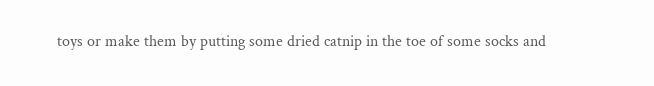toys or make them by putting some dried catnip in the toe of some socks and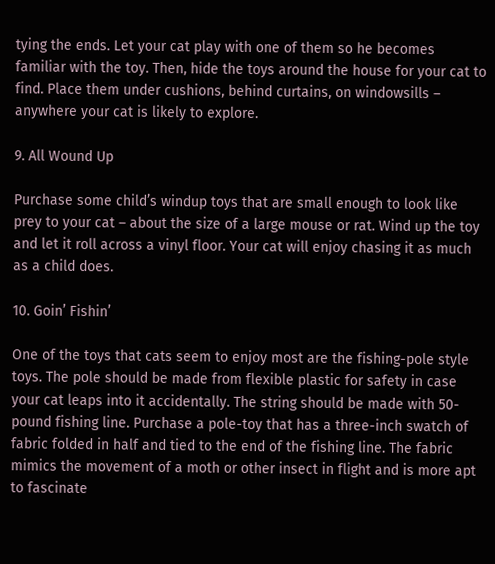tying the ends. Let your cat play with one of them so he becomes familiar with the toy. Then, hide the toys around the house for your cat to find. Place them under cushions, behind curtains, on windowsills – anywhere your cat is likely to explore.

9. All Wound Up

Purchase some child’s windup toys that are small enough to look like prey to your cat – about the size of a large mouse or rat. Wind up the toy and let it roll across a vinyl floor. Your cat will enjoy chasing it as much as a child does.

10. Goin’ Fishin’

One of the toys that cats seem to enjoy most are the fishing-pole style toys. The pole should be made from flexible plastic for safety in case your cat leaps into it accidentally. The string should be made with 50-pound fishing line. Purchase a pole-toy that has a three-inch swatch of fabric folded in half and tied to the end of the fishing line. The fabric mimics the movement of a moth or other insect in flight and is more apt to fascinate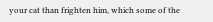your cat than frighten him, which some of the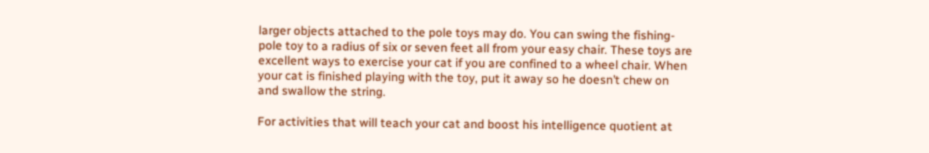larger objects attached to the pole toys may do. You can swing the fishing-pole toy to a radius of six or seven feet all from your easy chair. These toys are excellent ways to exercise your cat if you are confined to a wheel chair. When your cat is finished playing with the toy, put it away so he doesn’t chew on and swallow the string.

For activities that will teach your cat and boost his intelligence quotient at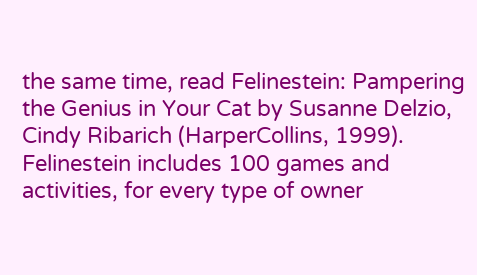the same time, read Felinestein: Pampering the Genius in Your Cat by Susanne Delzio, Cindy Ribarich (HarperCollins, 1999). Felinestein includes 100 games and activities, for every type of owner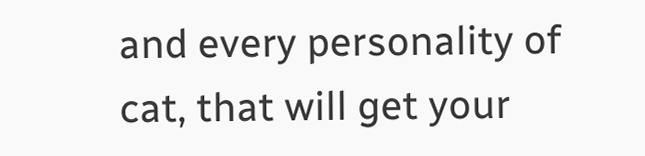and every personality of cat, that will get your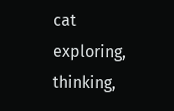cat exploring, thinking,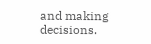and making decisions.